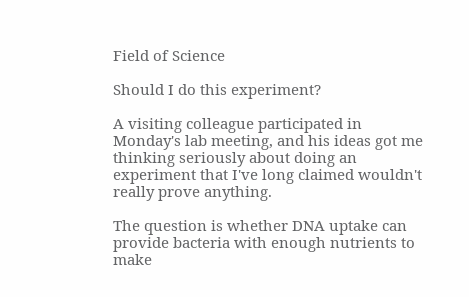Field of Science

Should I do this experiment?

A visiting colleague participated in Monday's lab meeting, and his ideas got me thinking seriously about doing an experiment that I've long claimed wouldn't really prove anything.

The question is whether DNA uptake can provide bacteria with enough nutrients to make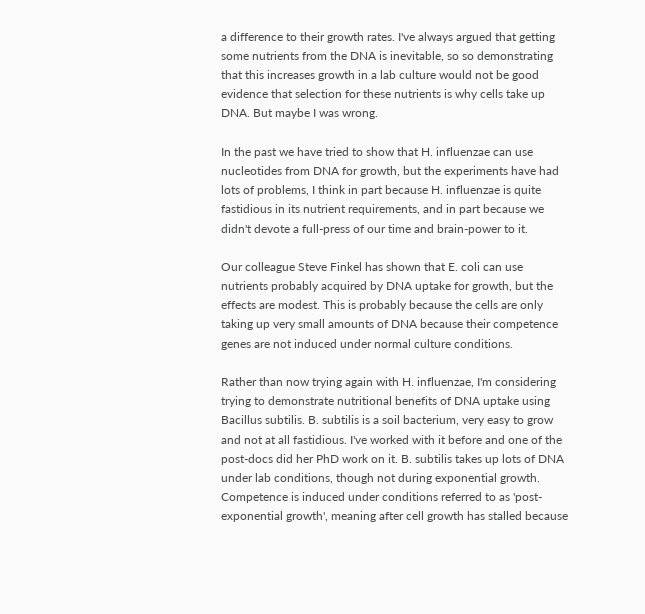a difference to their growth rates. I've always argued that getting some nutrients from the DNA is inevitable, so so demonstrating that this increases growth in a lab culture would not be good evidence that selection for these nutrients is why cells take up DNA. But maybe I was wrong.

In the past we have tried to show that H. influenzae can use nucleotides from DNA for growth, but the experiments have had lots of problems, I think in part because H. influenzae is quite fastidious in its nutrient requirements, and in part because we didn't devote a full-press of our time and brain-power to it.

Our colleague Steve Finkel has shown that E. coli can use nutrients probably acquired by DNA uptake for growth, but the effects are modest. This is probably because the cells are only taking up very small amounts of DNA because their competence genes are not induced under normal culture conditions.

Rather than now trying again with H. influenzae, I'm considering trying to demonstrate nutritional benefits of DNA uptake using Bacillus subtilis. B. subtilis is a soil bacterium, very easy to grow and not at all fastidious. I've worked with it before and one of the post-docs did her PhD work on it. B. subtilis takes up lots of DNA under lab conditions, though not during exponential growth. Competence is induced under conditions referred to as 'post-exponential growth', meaning after cell growth has stalled because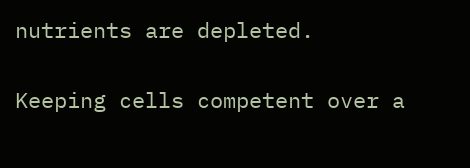nutrients are depleted.

Keeping cells competent over a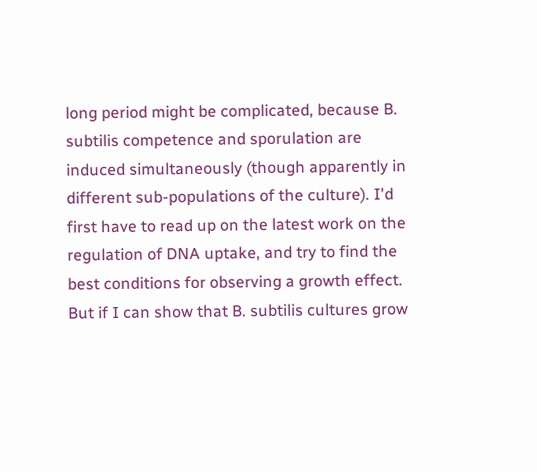long period might be complicated, because B. subtilis competence and sporulation are induced simultaneously (though apparently in different sub-populations of the culture). I'd first have to read up on the latest work on the regulation of DNA uptake, and try to find the best conditions for observing a growth effect. But if I can show that B. subtilis cultures grow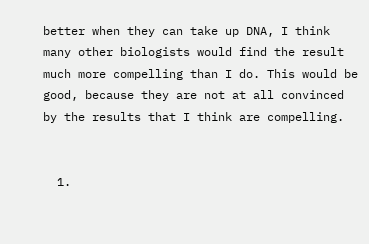better when they can take up DNA, I think many other biologists would find the result much more compelling than I do. This would be good, because they are not at all convinced by the results that I think are compelling.


  1.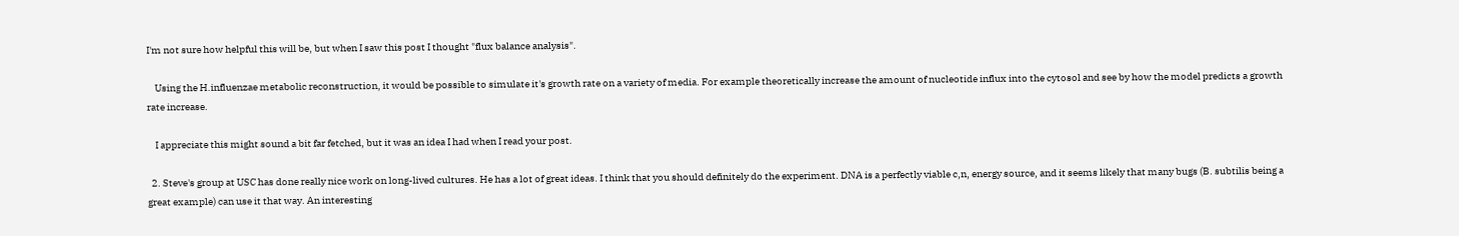I'm not sure how helpful this will be, but when I saw this post I thought "flux balance analysis".

    Using the H.influenzae metabolic reconstruction, it would be possible to simulate it's growth rate on a variety of media. For example theoretically increase the amount of nucleotide influx into the cytosol and see by how the model predicts a growth rate increase.

    I appreciate this might sound a bit far fetched, but it was an idea I had when I read your post.

  2. Steve's group at USC has done really nice work on long-lived cultures. He has a lot of great ideas. I think that you should definitely do the experiment. DNA is a perfectly viable c,n, energy source, and it seems likely that many bugs (B. subtilis being a great example) can use it that way. An interesting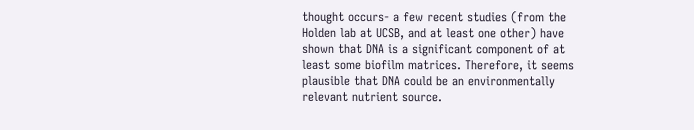thought occurs- a few recent studies (from the Holden lab at UCSB, and at least one other) have shown that DNA is a significant component of at least some biofilm matrices. Therefore, it seems plausible that DNA could be an environmentally relevant nutrient source.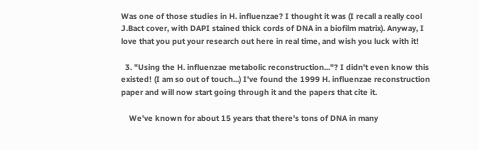Was one of those studies in H. influenzae? I thought it was (I recall a really cool J.Bact cover, with DAPI stained thick cords of DNA in a biofilm matrix). Anyway, I love that you put your research out here in real time, and wish you luck with it!

  3. "Using the H. influenzae metabolic reconstruction..."? I didn't even know this existed! (I am so out of touch...) I've found the 1999 H. influenzae reconstruction paper and will now start going through it and the papers that cite it.

    We've known for about 15 years that there's tons of DNA in many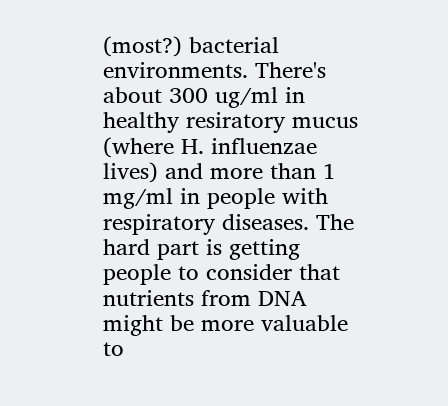(most?) bacterial environments. There's about 300 ug/ml in healthy resiratory mucus (where H. influenzae lives) and more than 1 mg/ml in people with respiratory diseases. The hard part is getting people to consider that nutrients from DNA might be more valuable to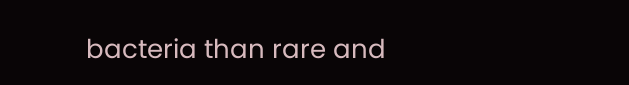bacteria than rare and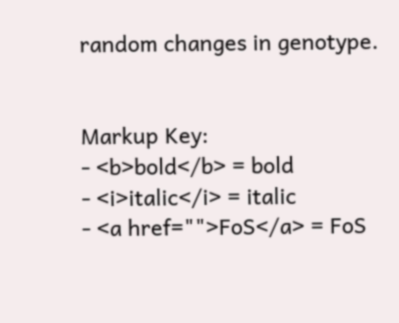random changes in genotype.


Markup Key:
- <b>bold</b> = bold
- <i>italic</i> = italic
- <a href="">FoS</a> = FoS